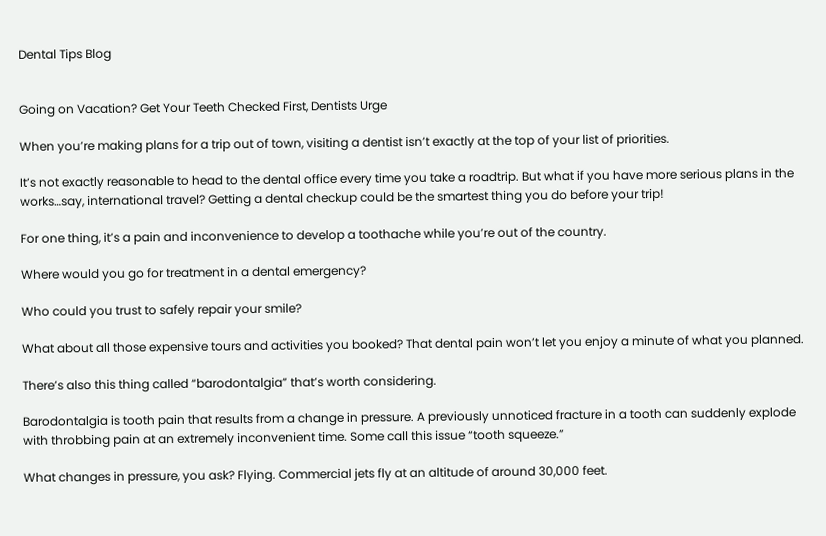Dental Tips Blog


Going on Vacation? Get Your Teeth Checked First, Dentists Urge

When you’re making plans for a trip out of town, visiting a dentist isn’t exactly at the top of your list of priorities.

It’s not exactly reasonable to head to the dental office every time you take a roadtrip. But what if you have more serious plans in the works…say, international travel? Getting a dental checkup could be the smartest thing you do before your trip!

For one thing, it’s a pain and inconvenience to develop a toothache while you’re out of the country.

Where would you go for treatment in a dental emergency?

Who could you trust to safely repair your smile?

What about all those expensive tours and activities you booked? That dental pain won’t let you enjoy a minute of what you planned.

There’s also this thing called “barodontalgia” that’s worth considering.

Barodontalgia is tooth pain that results from a change in pressure. A previously unnoticed fracture in a tooth can suddenly explode with throbbing pain at an extremely inconvenient time. Some call this issue “tooth squeeze.”

What changes in pressure, you ask? Flying. Commercial jets fly at an altitude of around 30,000 feet.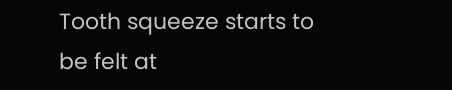Tooth squeeze starts to be felt at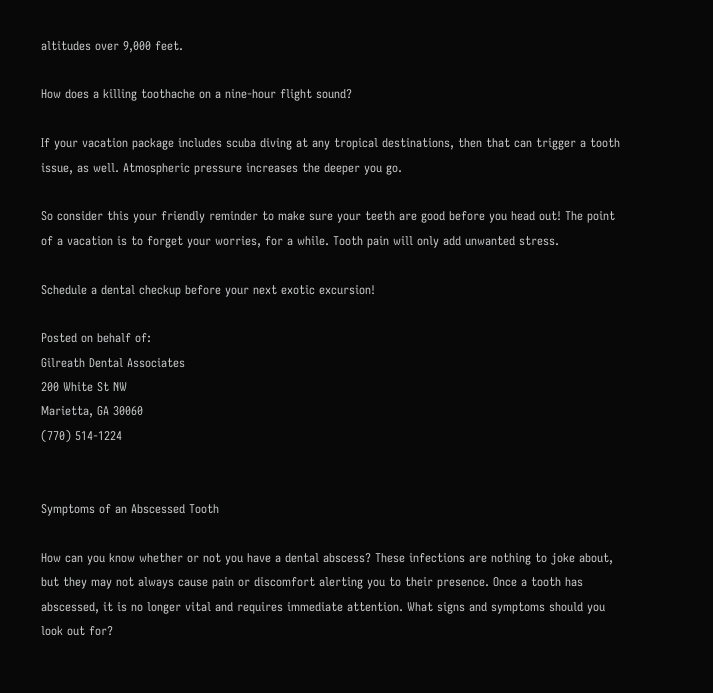altitudes over 9,000 feet.

How does a killing toothache on a nine-hour flight sound?

If your vacation package includes scuba diving at any tropical destinations, then that can trigger a tooth issue, as well. Atmospheric pressure increases the deeper you go.

So consider this your friendly reminder to make sure your teeth are good before you head out! The point of a vacation is to forget your worries, for a while. Tooth pain will only add unwanted stress.

Schedule a dental checkup before your next exotic excursion!

Posted on behalf of:
Gilreath Dental Associates
200 White St NW
Marietta, GA 30060
(770) 514-1224


Symptoms of an Abscessed Tooth

How can you know whether or not you have a dental abscess? These infections are nothing to joke about, but they may not always cause pain or discomfort alerting you to their presence. Once a tooth has abscessed, it is no longer vital and requires immediate attention. What signs and symptoms should you look out for?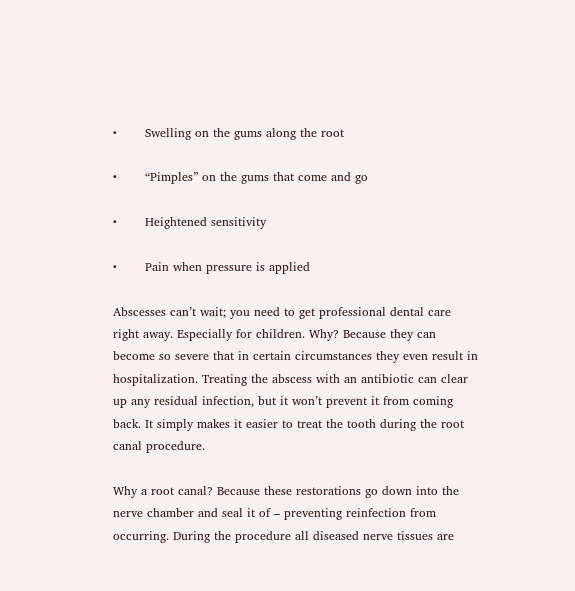•       Swelling on the gums along the root

•       “Pimples” on the gums that come and go

•       Heightened sensitivity

•       Pain when pressure is applied

Abscesses can’t wait; you need to get professional dental care right away. Especially for children. Why? Because they can become so severe that in certain circumstances they even result in hospitalization. Treating the abscess with an antibiotic can clear up any residual infection, but it won’t prevent it from coming back. It simply makes it easier to treat the tooth during the root canal procedure.

Why a root canal? Because these restorations go down into the nerve chamber and seal it of – preventing reinfection from occurring. During the procedure all diseased nerve tissues are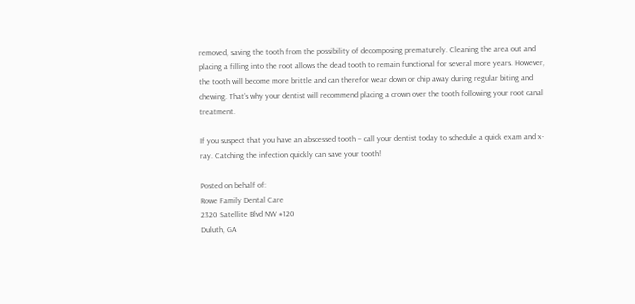removed, saving the tooth from the possibility of decomposing prematurely. Cleaning the area out and placing a filling into the root allows the dead tooth to remain functional for several more years. However, the tooth will become more brittle and can therefor wear down or chip away during regular biting and chewing. That’s why your dentist will recommend placing a crown over the tooth following your root canal treatment.

If you suspect that you have an abscessed tooth – call your dentist today to schedule a quick exam and x-ray. Catching the infection quickly can save your tooth!

Posted on behalf of:
Rowe Family Dental Care
2320 Satellite Blvd NW #120
Duluth, GA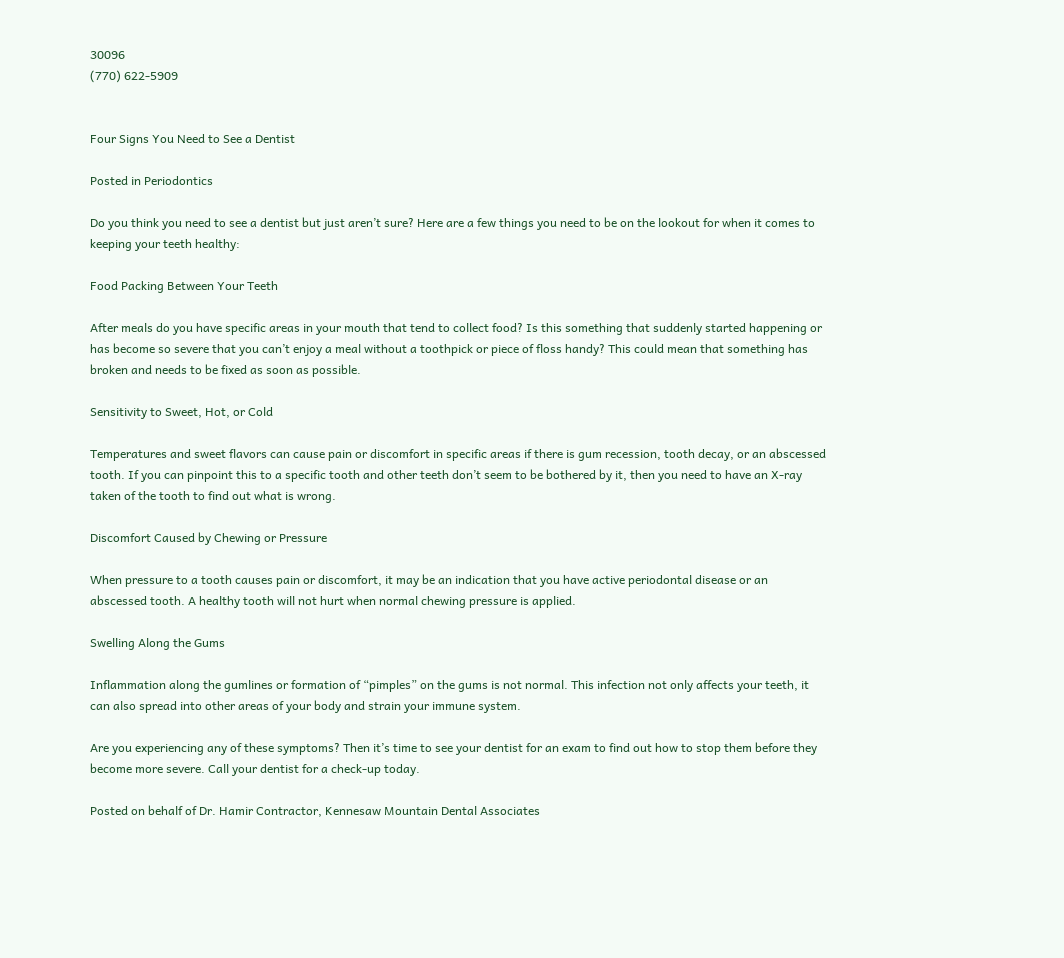30096
(770) 622-5909


Four Signs You Need to See a Dentist

Posted in Periodontics

Do you think you need to see a dentist but just aren’t sure? Here are a few things you need to be on the lookout for when it comes to keeping your teeth healthy:

Food Packing Between Your Teeth

After meals do you have specific areas in your mouth that tend to collect food? Is this something that suddenly started happening or has become so severe that you can’t enjoy a meal without a toothpick or piece of floss handy? This could mean that something has broken and needs to be fixed as soon as possible.

Sensitivity to Sweet, Hot, or Cold

Temperatures and sweet flavors can cause pain or discomfort in specific areas if there is gum recession, tooth decay, or an abscessed tooth. If you can pinpoint this to a specific tooth and other teeth don’t seem to be bothered by it, then you need to have an X-ray taken of the tooth to find out what is wrong.

Discomfort Caused by Chewing or Pressure

When pressure to a tooth causes pain or discomfort, it may be an indication that you have active periodontal disease or an abscessed tooth. A healthy tooth will not hurt when normal chewing pressure is applied.

Swelling Along the Gums

Inflammation along the gumlines or formation of “pimples” on the gums is not normal. This infection not only affects your teeth, it can also spread into other areas of your body and strain your immune system.

Are you experiencing any of these symptoms? Then it’s time to see your dentist for an exam to find out how to stop them before they become more severe. Call your dentist for a check-up today.

Posted on behalf of Dr. Hamir Contractor, Kennesaw Mountain Dental Associates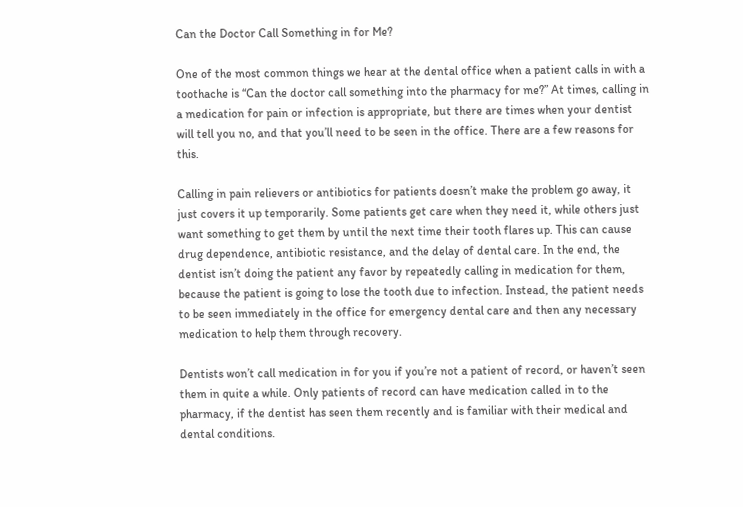Can the Doctor Call Something in for Me?

One of the most common things we hear at the dental office when a patient calls in with a toothache is “Can the doctor call something into the pharmacy for me?” At times, calling in a medication for pain or infection is appropriate, but there are times when your dentist will tell you no, and that you’ll need to be seen in the office. There are a few reasons for this.

Calling in pain relievers or antibiotics for patients doesn’t make the problem go away, it just covers it up temporarily. Some patients get care when they need it, while others just want something to get them by until the next time their tooth flares up. This can cause drug dependence, antibiotic resistance, and the delay of dental care. In the end, the dentist isn’t doing the patient any favor by repeatedly calling in medication for them, because the patient is going to lose the tooth due to infection. Instead, the patient needs to be seen immediately in the office for emergency dental care and then any necessary medication to help them through recovery.

Dentists won’t call medication in for you if you’re not a patient of record, or haven’t seen them in quite a while. Only patients of record can have medication called in to the pharmacy, if the dentist has seen them recently and is familiar with their medical and dental conditions.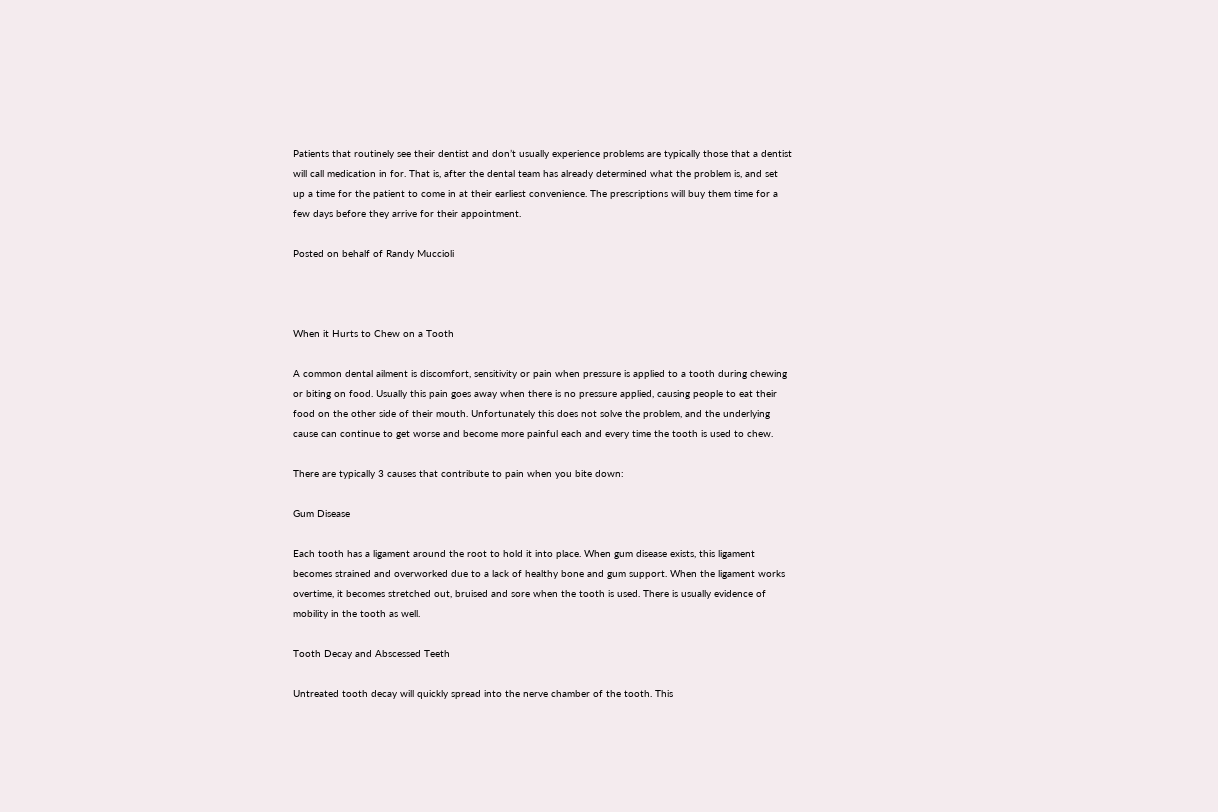Patients that routinely see their dentist and don’t usually experience problems are typically those that a dentist will call medication in for. That is, after the dental team has already determined what the problem is, and set up a time for the patient to come in at their earliest convenience. The prescriptions will buy them time for a few days before they arrive for their appointment.

Posted on behalf of Randy Muccioli



When it Hurts to Chew on a Tooth

A common dental ailment is discomfort, sensitivity or pain when pressure is applied to a tooth during chewing or biting on food. Usually this pain goes away when there is no pressure applied, causing people to eat their food on the other side of their mouth. Unfortunately this does not solve the problem, and the underlying cause can continue to get worse and become more painful each and every time the tooth is used to chew.

There are typically 3 causes that contribute to pain when you bite down:

Gum Disease

Each tooth has a ligament around the root to hold it into place. When gum disease exists, this ligament becomes strained and overworked due to a lack of healthy bone and gum support. When the ligament works overtime, it becomes stretched out, bruised and sore when the tooth is used. There is usually evidence of mobility in the tooth as well.

Tooth Decay and Abscessed Teeth

Untreated tooth decay will quickly spread into the nerve chamber of the tooth. This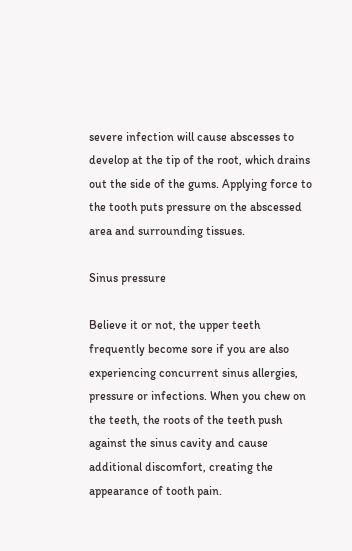severe infection will cause abscesses to develop at the tip of the root, which drains out the side of the gums. Applying force to the tooth puts pressure on the abscessed area and surrounding tissues.

Sinus pressure

Believe it or not, the upper teeth frequently become sore if you are also experiencing concurrent sinus allergies, pressure or infections. When you chew on the teeth, the roots of the teeth push against the sinus cavity and cause additional discomfort, creating the appearance of tooth pain.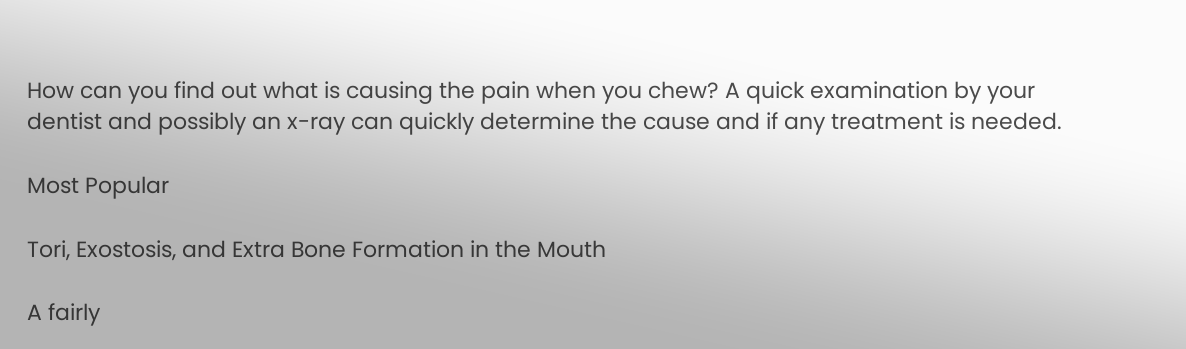How can you find out what is causing the pain when you chew? A quick examination by your dentist and possibly an x-ray can quickly determine the cause and if any treatment is needed.

Most Popular

Tori, Exostosis, and Extra Bone Formation in the Mouth

A fairly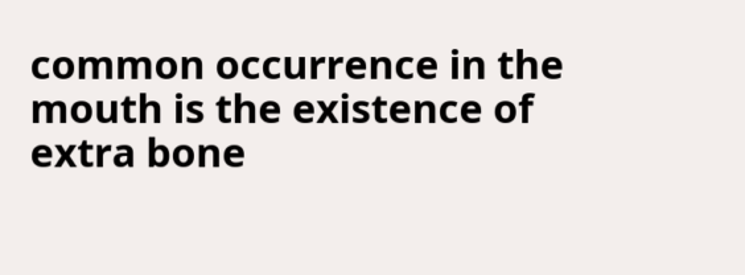common occurrence in the mouth is the existence of extra bone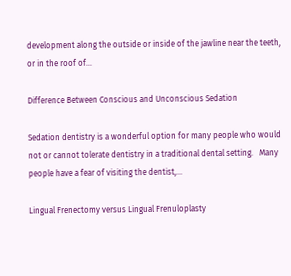development along the outside or inside of the jawline near the teeth, or in the roof of…

Difference Between Conscious and Unconscious Sedation

Sedation dentistry is a wonderful option for many people who would not or cannot tolerate dentistry in a traditional dental setting.   Many people have a fear of visiting the dentist,…

Lingual Frenectomy versus Lingual Frenuloplasty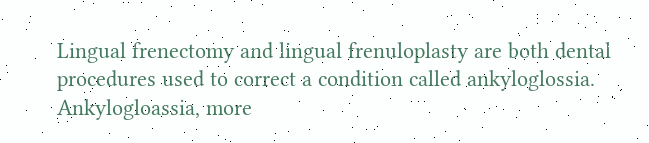Lingual frenectomy and lingual frenuloplasty are both dental procedures used to correct a condition called ankyloglossia. Ankylogloassia, more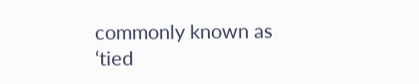commonly known as ‘tied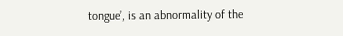tongue’, is an abnormality of the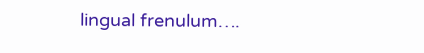lingual frenulum….